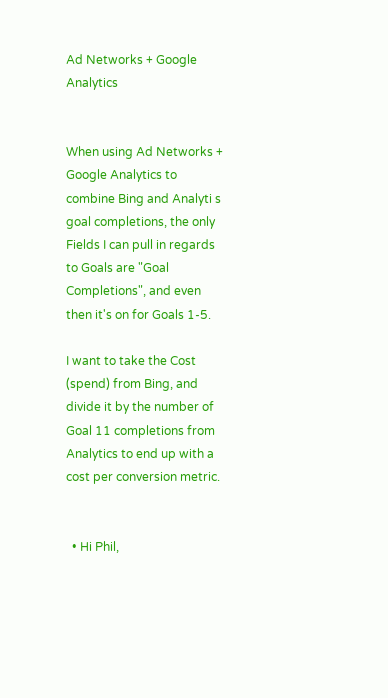Ad Networks + Google Analytics


When using Ad Networks + Google Analytics to combine Bing and Analyti s goal completions, the only Fields I can pull in regards to Goals are "Goal Completions", and even then it's on for Goals 1-5.

I want to take the Cost (spend) from Bing, and divide it by the number of Goal 11 completions from Analytics to end up with a cost per conversion metric.


  • Hi Phil,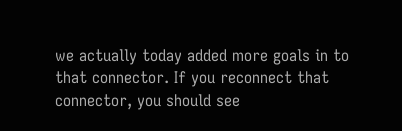we actually today added more goals in to that connector. If you reconnect that connector, you should see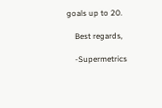goals up to 20.

    Best regards,

    -Supermetrics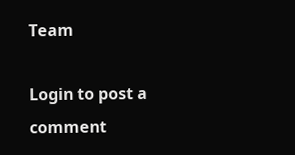Team

Login to post a comment